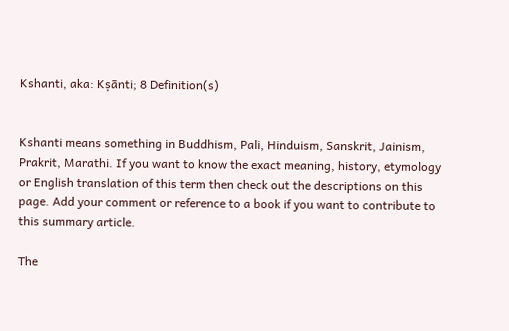Kshanti, aka: Kṣānti; 8 Definition(s)


Kshanti means something in Buddhism, Pali, Hinduism, Sanskrit, Jainism, Prakrit, Marathi. If you want to know the exact meaning, history, etymology or English translation of this term then check out the descriptions on this page. Add your comment or reference to a book if you want to contribute to this summary article.

The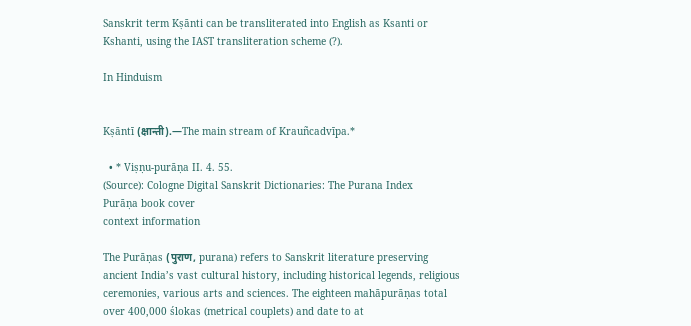Sanskrit term Kṣānti can be transliterated into English as Ksanti or Kshanti, using the IAST transliteration scheme (?).

In Hinduism


Kṣāntī (क्षान्ती).—The main stream of Krauñcadvīpa.*

  • * Viṣṇu-purāṇa II. 4. 55.
(Source): Cologne Digital Sanskrit Dictionaries: The Purana Index
Purāṇa book cover
context information

The Purāṇas (पुराण, purana) refers to Sanskrit literature preserving ancient India’s vast cultural history, including historical legends, religious ceremonies, various arts and sciences. The eighteen mahāpurāṇas total over 400,000 ślokas (metrical couplets) and date to at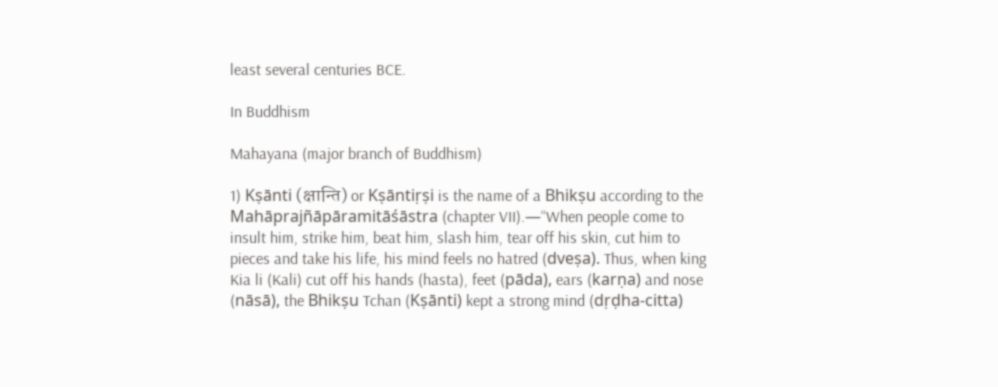least several centuries BCE.

In Buddhism

Mahayana (major branch of Buddhism)

1) Kṣānti (क्षान्ति) or Kṣāntiṛṣi is the name of a Bhikṣu according to the Mahāprajñāpāramitāśāstra (chapter VII).—“When people come to insult him, strike him, beat him, slash him, tear off his skin, cut him to pieces and take his life, his mind feels no hatred (dveṣa). Thus, when king Kia li (Kali) cut off his hands (hasta), feet (pāda), ears (karṇa) and nose (nāsā), the Bhikṣu Tchan (Kṣānti) kept a strong mind (dṛḍha-citta)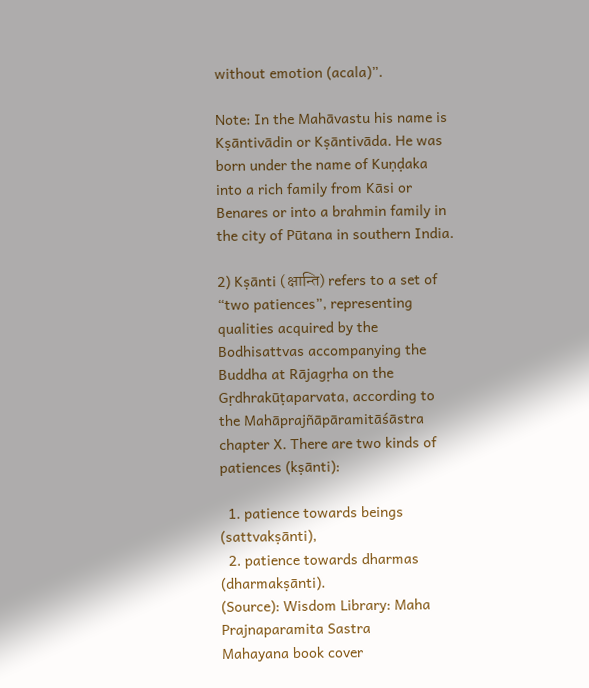without emotion (acala)”.

Note: In the Mahāvastu his name is Kṣāntivādin or Kṣāntivāda. He was born under the name of Kuṇḍaka into a rich family from Kāsi or Benares or into a brahmin family in the city of Pūtana in southern India.

2) Kṣānti (क्षान्ति) refers to a set of “two patiences”, representing qualities acquired by the Bodhisattvas accompanying the Buddha at Rājagṛha on the Gṛdhrakūṭaparvata, according to the Mahāprajñāpāramitāśāstra chapter X. There are two kinds of patiences (kṣānti):

  1. patience towards beings (sattvakṣānti),
  2. patience towards dharmas (dharmakṣānti).
(Source): Wisdom Library: Maha Prajnaparamita Sastra
Mahayana book cover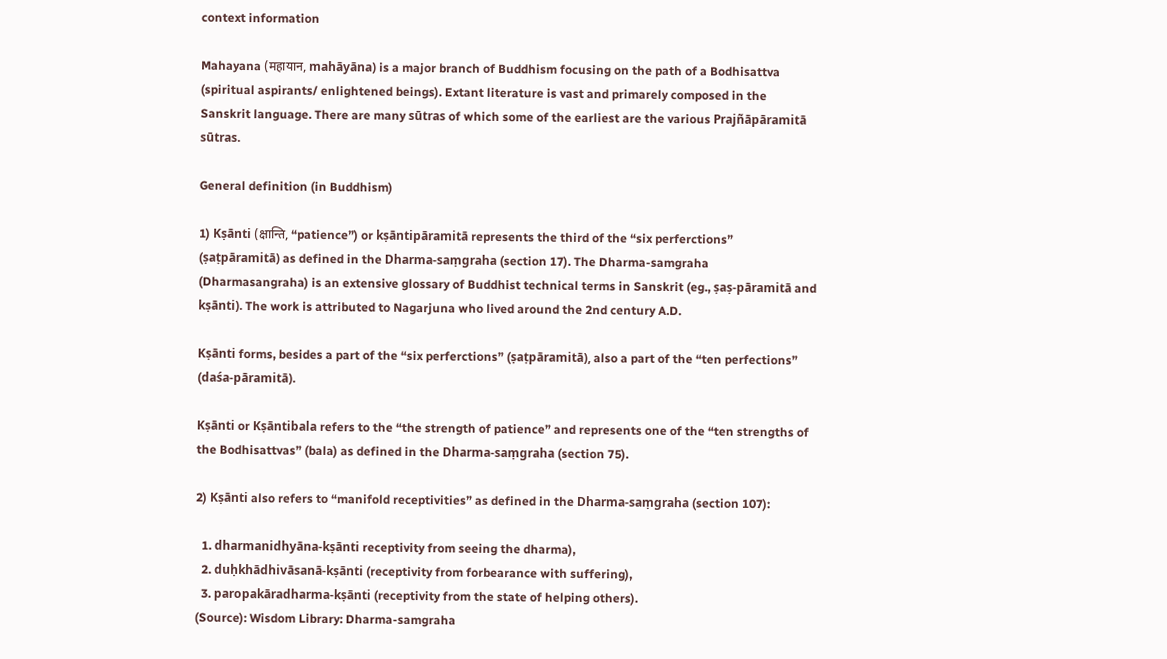context information

Mahayana (महायान, mahāyāna) is a major branch of Buddhism focusing on the path of a Bodhisattva (spiritual aspirants/ enlightened beings). Extant literature is vast and primarely composed in the Sanskrit language. There are many sūtras of which some of the earliest are the various Prajñāpāramitā sūtras.

General definition (in Buddhism)

1) Kṣānti (क्षान्ति, “patience”) or kṣāntipāramitā represents the third of the “six perferctions” (ṣaṭpāramitā) as defined in the Dharma-saṃgraha (section 17). The Dharma-samgraha (Dharmasangraha) is an extensive glossary of Buddhist technical terms in Sanskrit (eg., ṣaṣ-pāramitā and kṣānti). The work is attributed to Nagarjuna who lived around the 2nd century A.D.

Kṣānti forms, besides a part of the “six perferctions” (ṣaṭpāramitā), also a part of the “ten perfections” (daśa-pāramitā).

Kṣānti or Kṣāntibala refers to the “the strength of patience” and represents one of the “ten strengths of the Bodhisattvas” (bala) as defined in the Dharma-saṃgraha (section 75).

2) Kṣānti also refers to “manifold receptivities” as defined in the Dharma-saṃgraha (section 107):

  1. dharmanidhyāna-kṣānti receptivity from seeing the dharma),
  2. duḥkhādhivāsanā-kṣānti (receptivity from forbearance with suffering),
  3. paropakāradharma-kṣānti (receptivity from the state of helping others).
(Source): Wisdom Library: Dharma-samgraha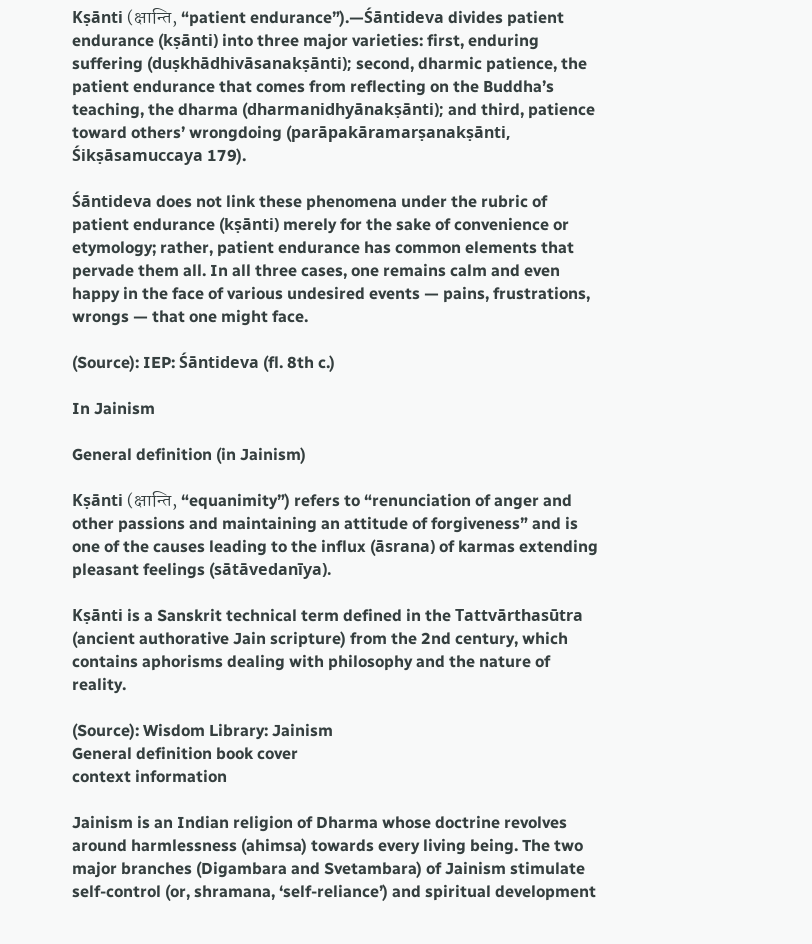Kṣānti (क्षान्ति, “patient endurance”).—Śāntideva divides patient endurance (kṣānti) into three major varieties: first, enduring suffering (duṣkhādhivāsanakṣānti); second, dharmic patience, the patient endurance that comes from reflecting on the Buddha’s teaching, the dharma (dharmanidhyānakṣānti); and third, patience toward others’ wrongdoing (parāpakāramarṣanakṣānti, Śikṣāsamuccaya 179).

Śāntideva does not link these phenomena under the rubric of patient endurance (kṣānti) merely for the sake of convenience or etymology; rather, patient endurance has common elements that pervade them all. In all three cases, one remains calm and even happy in the face of various undesired events — pains, frustrations, wrongs — that one might face.

(Source): IEP: Śāntideva (fl. 8th c.)

In Jainism

General definition (in Jainism)

Kṣānti (क्षान्ति, “equanimity”) refers to “renunciation of anger and other passions and maintaining an attitude of forgiveness” and is one of the causes leading to the influx (āsrana) of karmas extending pleasant feelings (sātāvedanīya).

Kṣānti is a Sanskrit technical term defined in the Tattvārthasūtra (ancient authorative Jain scripture) from the 2nd century, which contains aphorisms dealing with philosophy and the nature of reality.

(Source): Wisdom Library: Jainism
General definition book cover
context information

Jainism is an Indian religion of Dharma whose doctrine revolves around harmlessness (ahimsa) towards every living being. The two major branches (Digambara and Svetambara) of Jainism stimulate self-control (or, shramana, ‘self-reliance’) and spiritual development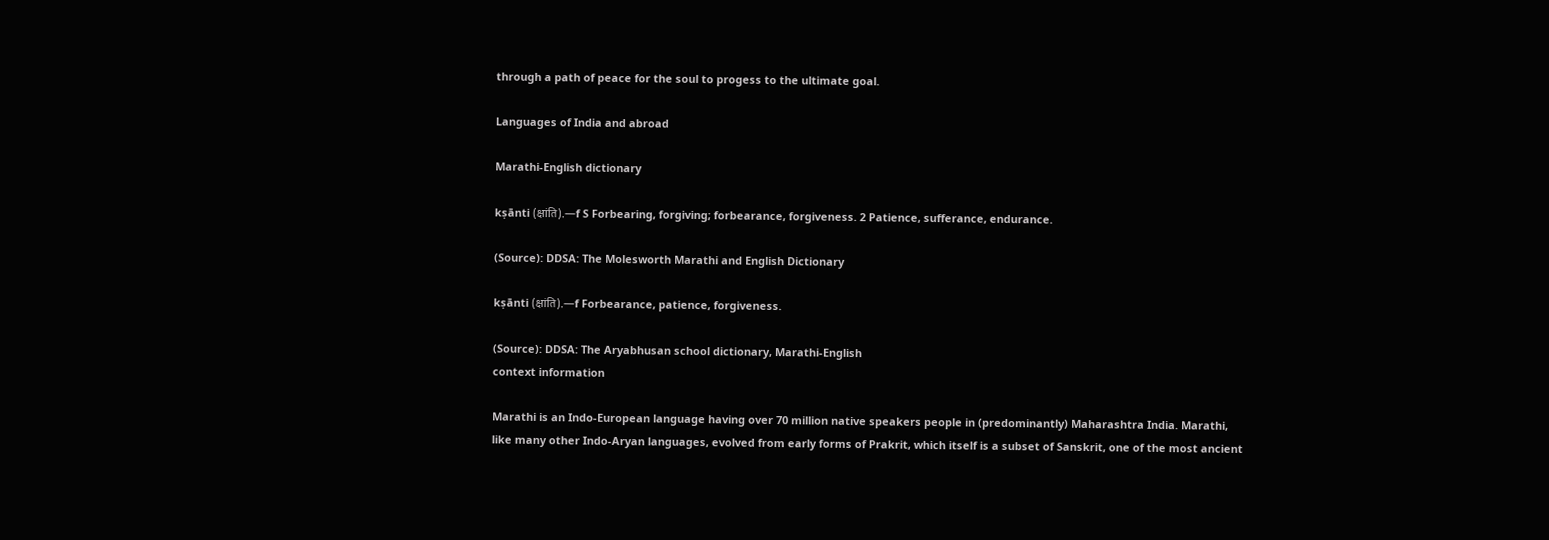through a path of peace for the soul to progess to the ultimate goal.

Languages of India and abroad

Marathi-English dictionary

kṣānti (क्षांति).—f S Forbearing, forgiving; forbearance, forgiveness. 2 Patience, sufferance, endurance.

(Source): DDSA: The Molesworth Marathi and English Dictionary

kṣānti (क्षांति).—f Forbearance, patience, forgiveness.

(Source): DDSA: The Aryabhusan school dictionary, Marathi-English
context information

Marathi is an Indo-European language having over 70 million native speakers people in (predominantly) Maharashtra India. Marathi, like many other Indo-Aryan languages, evolved from early forms of Prakrit, which itself is a subset of Sanskrit, one of the most ancient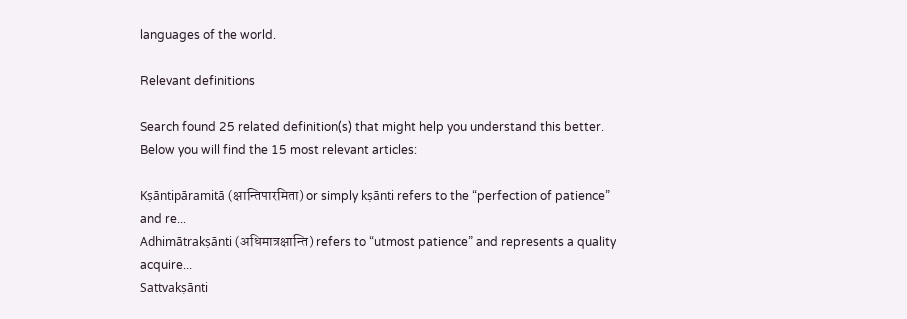languages of the world.

Relevant definitions

Search found 25 related definition(s) that might help you understand this better. Below you will find the 15 most relevant articles:

Kṣāntipāramitā (क्षान्तिपारमिता) or simply kṣānti refers to the “perfection of patience” and re...
Adhimātrakṣānti (अधिमात्रक्षान्ति) refers to “utmost patience” and represents a quality acquire...
Sattvakṣānti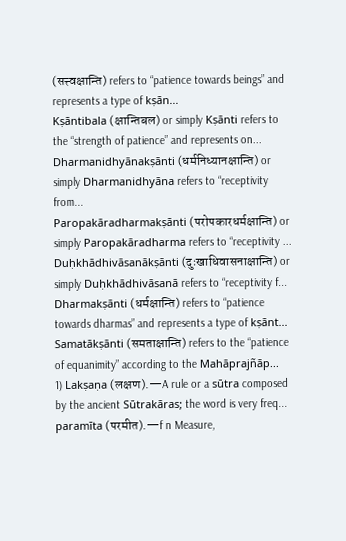(सत्त्वक्षान्ति) refers to “patience towards beings” and represents a type of kṣān...
Kṣāntibala (क्षान्तिबल) or simply Kṣānti refers to the “strength of patience” and represents on...
Dharmanidhyānakṣānti (धर्मनिध्यानक्षान्ति) or simply Dharmanidhyāna refers to “receptivity from...
Paropakāradharmakṣānti (परोपकारधर्मक्षान्ति) or simply Paropakāradharma refers to “receptivity ...
Duḥkhādhivāsanākṣānti (दुःखाधिवासनाक्षान्ति) or simply Duḥkhādhivāsanā refers to “receptivity f...
Dharmakṣānti (धर्मक्षान्ति) refers to “patience towards dharmas” and represents a type of kṣānt...
Samatākṣānti (समताक्षान्ति) refers to the “patience of equanimity” according to the Mahāprajñāp...
1) Lakṣaṇa (लक्षण).—A rule or a sūtra composed by the ancient Sūtrakāras; the word is very freq...
paramīta (परमीत).—f n Measure,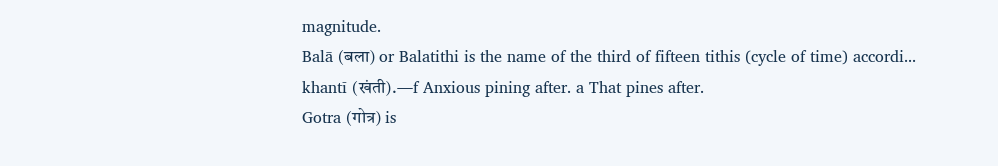magnitude.
Balā (बला) or Balatithi is the name of the third of fifteen tithis (cycle of time) accordi...
khantī (खंती).—f Anxious pining after. a That pines after.
Gotra (गोत्र) is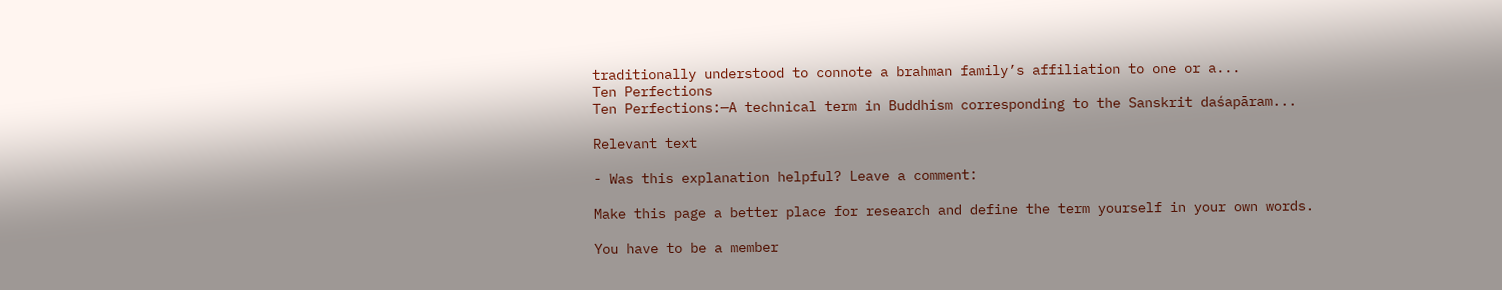traditionally understood to connote a brahman family’s affiliation to one or a...
Ten Perfections
Ten Perfections:—A technical term in Buddhism corresponding to the Sanskrit daśapāram...

Relevant text

- Was this explanation helpful? Leave a comment:

Make this page a better place for research and define the term yourself in your own words.

You have to be a member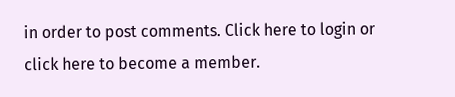in order to post comments. Click here to login or click here to become a member.